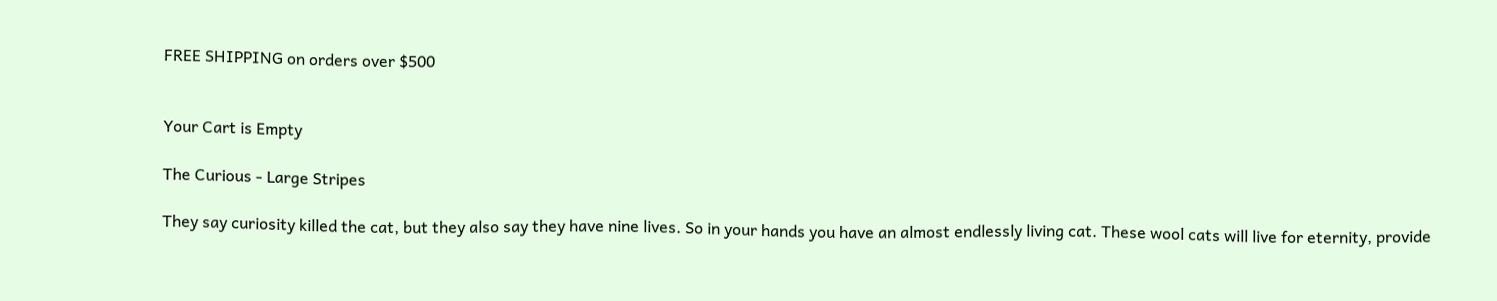FREE SHIPPING on orders over $500


Your Cart is Empty

The Curious - Large Stripes

They say curiosity killed the cat, but they also say they have nine lives. So in your hands you have an almost endlessly living cat. These wool cats will live for eternity, provide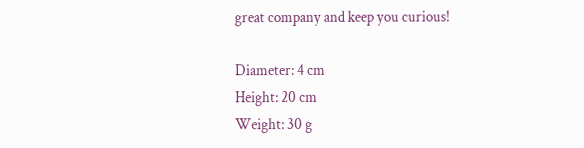great company and keep you curious!

Diameter: 4 cm
Height: 20 cm
Weight: 30 g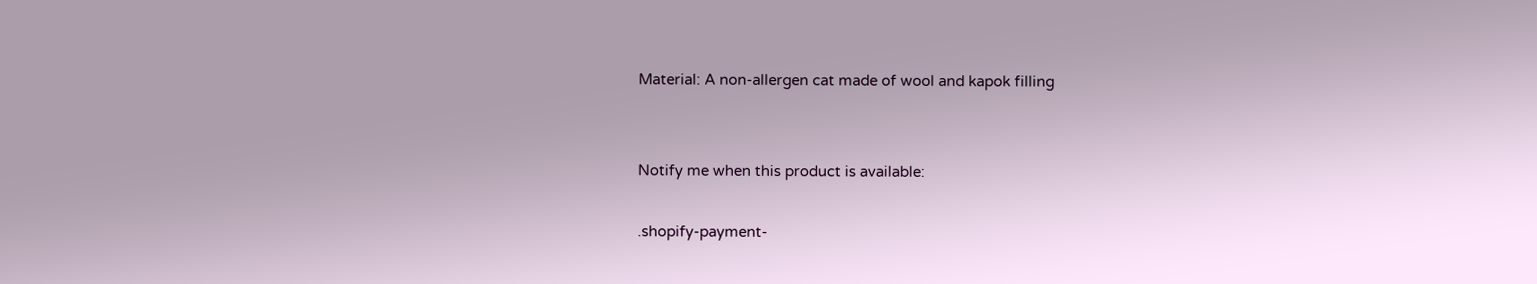Material: A non-allergen cat made of wool and kapok filling


Notify me when this product is available:

.shopify-payment-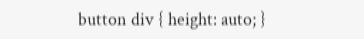button div { height: auto; }